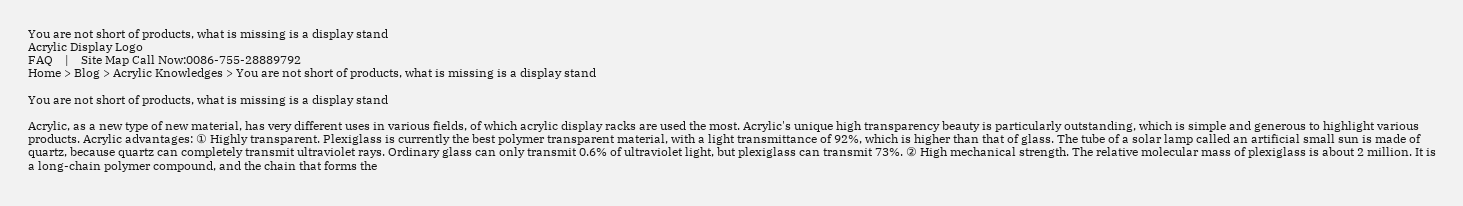You are not short of products, what is missing is a display stand
Acrylic Display Logo
FAQ    |    Site Map Call Now:0086-755-28889792
Home > Blog > Acrylic Knowledges > You are not short of products, what is missing is a display stand

You are not short of products, what is missing is a display stand

Acrylic, as a new type of new material, has very different uses in various fields, of which acrylic display racks are used the most. Acrylic's unique high transparency beauty is particularly outstanding, which is simple and generous to highlight various products. Acrylic advantages: ① Highly transparent. Plexiglass is currently the best polymer transparent material, with a light transmittance of 92%, which is higher than that of glass. The tube of a solar lamp called an artificial small sun is made of quartz, because quartz can completely transmit ultraviolet rays. Ordinary glass can only transmit 0.6% of ultraviolet light, but plexiglass can transmit 73%. ② High mechanical strength. The relative molecular mass of plexiglass is about 2 million. It is a long-chain polymer compound, and the chain that forms the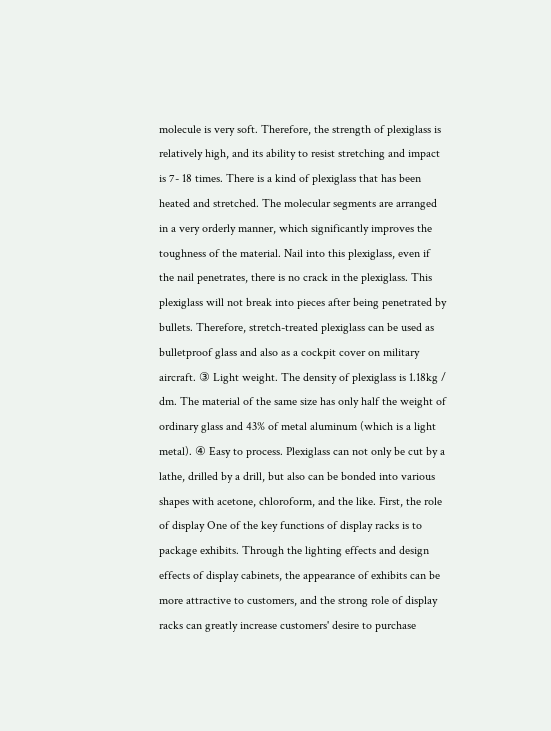molecule is very soft. Therefore, the strength of plexiglass is relatively high, and its ability to resist stretching and impact is 7- 18 times. There is a kind of plexiglass that has been heated and stretched. The molecular segments are arranged in a very orderly manner, which significantly improves the toughness of the material. Nail into this plexiglass, even if the nail penetrates, there is no crack in the plexiglass. This plexiglass will not break into pieces after being penetrated by bullets. Therefore, stretch-treated plexiglass can be used as bulletproof glass and also as a cockpit cover on military aircraft. ③ Light weight. The density of plexiglass is 1.18kg / dm. The material of the same size has only half the weight of ordinary glass and 43% of metal aluminum (which is a light metal). ④ Easy to process. Plexiglass can not only be cut by a lathe, drilled by a drill, but also can be bonded into various shapes with acetone, chloroform, and the like. First, the role of display One of the key functions of display racks is to package exhibits. Through the lighting effects and design effects of display cabinets, the appearance of exhibits can be more attractive to customers, and the strong role of display racks can greatly increase customers' desire to purchase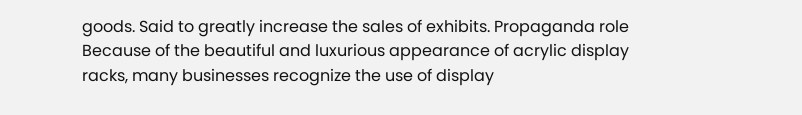goods. Said to greatly increase the sales of exhibits. Propaganda role Because of the beautiful and luxurious appearance of acrylic display racks, many businesses recognize the use of display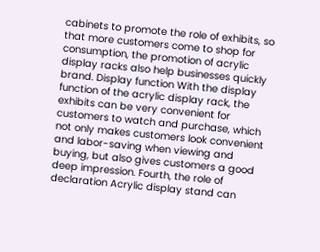cabinets to promote the role of exhibits, so that more customers come to shop for consumption, the promotion of acrylic display racks also help businesses quickly brand. Display function With the display function of the acrylic display rack, the exhibits can be very convenient for customers to watch and purchase, which not only makes customers look convenient and labor-saving when viewing and buying, but also gives customers a good deep impression. Fourth, the role of declaration Acrylic display stand can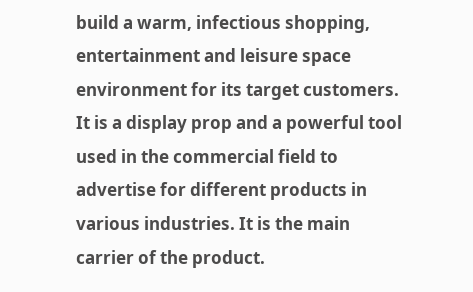build a warm, infectious shopping, entertainment and leisure space environment for its target customers. It is a display prop and a powerful tool used in the commercial field to advertise for different products in various industries. It is the main carrier of the product.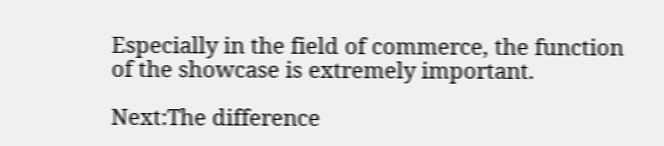Especially in the field of commerce, the function of the showcase is extremely important.

Next:The difference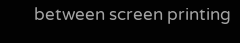between screen printing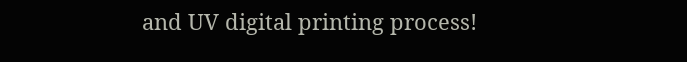and UV digital printing process!